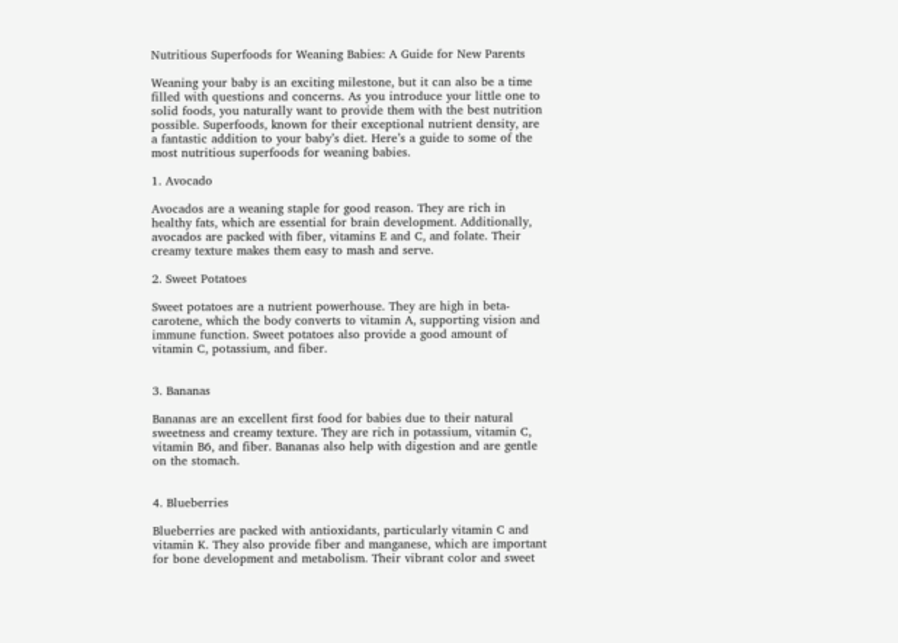Nutritious Superfoods for Weaning Babies: A Guide for New Parents

Weaning your baby is an exciting milestone, but it can also be a time filled with questions and concerns. As you introduce your little one to solid foods, you naturally want to provide them with the best nutrition possible. Superfoods, known for their exceptional nutrient density, are a fantastic addition to your baby’s diet. Here’s a guide to some of the most nutritious superfoods for weaning babies.

1. Avocado

Avocados are a weaning staple for good reason. They are rich in healthy fats, which are essential for brain development. Additionally, avocados are packed with fiber, vitamins E and C, and folate. Their creamy texture makes them easy to mash and serve.

2. Sweet Potatoes

Sweet potatoes are a nutrient powerhouse. They are high in beta-carotene, which the body converts to vitamin A, supporting vision and immune function. Sweet potatoes also provide a good amount of vitamin C, potassium, and fiber.


3. Bananas

Bananas are an excellent first food for babies due to their natural sweetness and creamy texture. They are rich in potassium, vitamin C, vitamin B6, and fiber. Bananas also help with digestion and are gentle on the stomach.


4. Blueberries

Blueberries are packed with antioxidants, particularly vitamin C and vitamin K. They also provide fiber and manganese, which are important for bone development and metabolism. Their vibrant color and sweet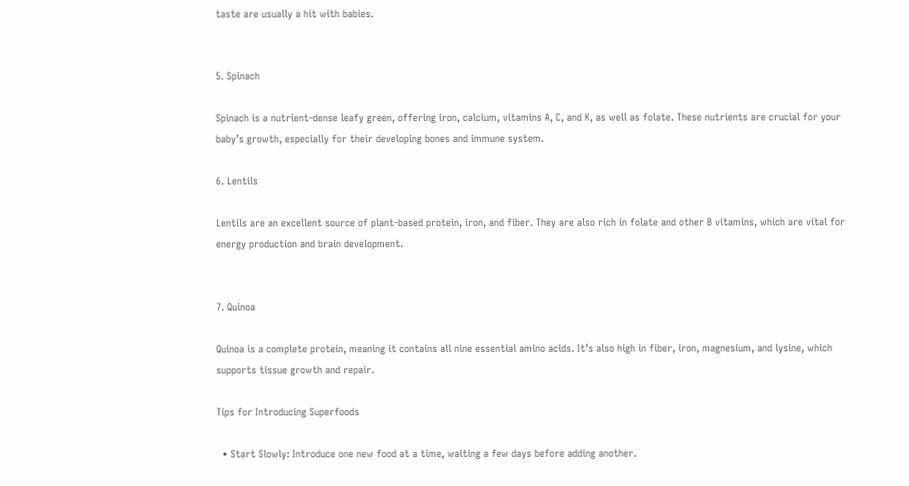taste are usually a hit with babies.


5. Spinach

Spinach is a nutrient-dense leafy green, offering iron, calcium, vitamins A, C, and K, as well as folate. These nutrients are crucial for your baby’s growth, especially for their developing bones and immune system.

6. Lentils

Lentils are an excellent source of plant-based protein, iron, and fiber. They are also rich in folate and other B vitamins, which are vital for energy production and brain development.


7. Quinoa

Quinoa is a complete protein, meaning it contains all nine essential amino acids. It’s also high in fiber, iron, magnesium, and lysine, which supports tissue growth and repair.

Tips for Introducing Superfoods

  • Start Slowly: Introduce one new food at a time, waiting a few days before adding another.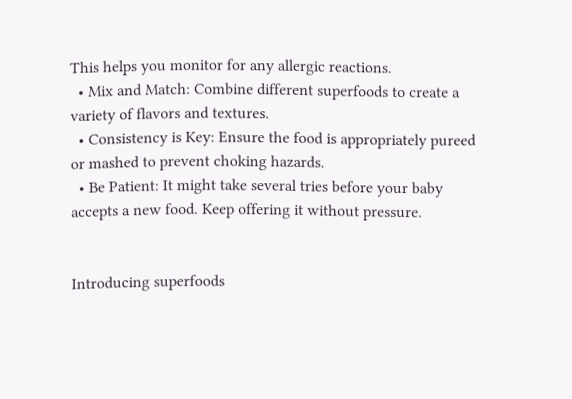This helps you monitor for any allergic reactions.
  • Mix and Match: Combine different superfoods to create a variety of flavors and textures.
  • Consistency is Key: Ensure the food is appropriately pureed or mashed to prevent choking hazards.
  • Be Patient: It might take several tries before your baby accepts a new food. Keep offering it without pressure.


Introducing superfoods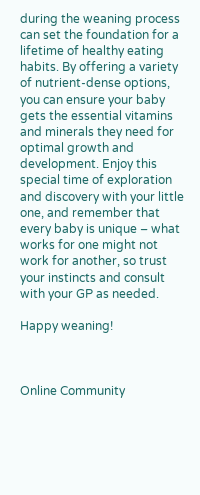during the weaning process can set the foundation for a lifetime of healthy eating habits. By offering a variety of nutrient-dense options, you can ensure your baby gets the essential vitamins and minerals they need for optimal growth and development. Enjoy this special time of exploration and discovery with your little one, and remember that every baby is unique – what works for one might not work for another, so trust your instincts and consult with your GP as needed.

Happy weaning!



Online Community